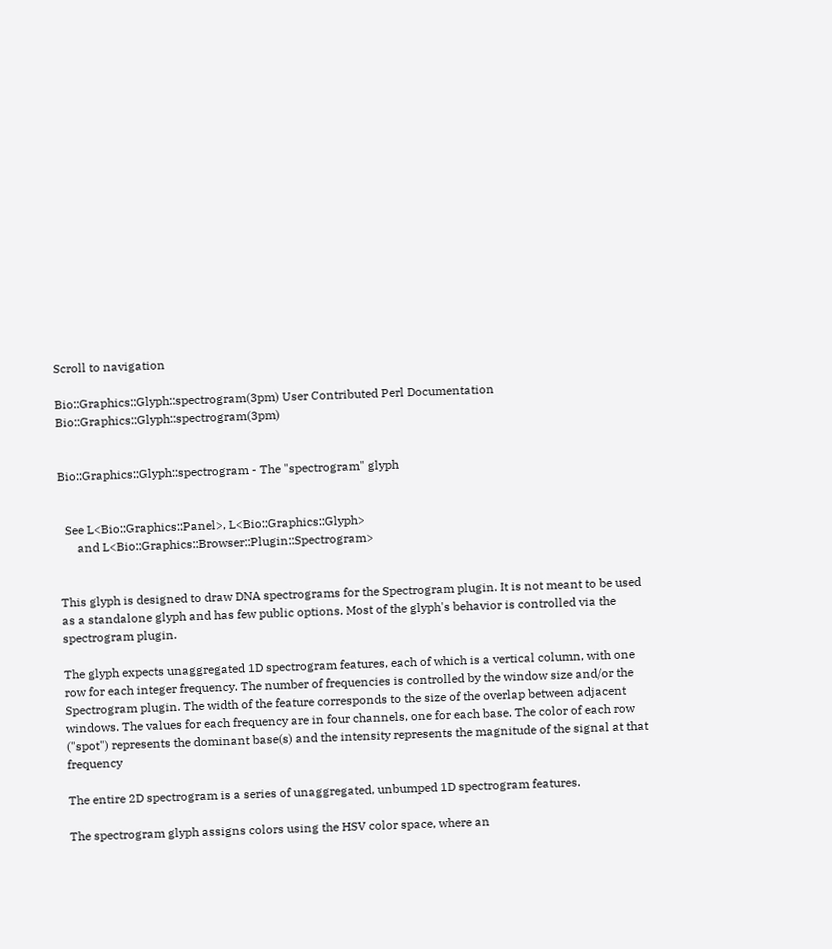Scroll to navigation

Bio::Graphics::Glyph::spectrogram(3pm) User Contributed Perl Documentation Bio::Graphics::Glyph::spectrogram(3pm)


Bio::Graphics::Glyph::spectrogram - The "spectrogram" glyph


  See L<Bio::Graphics::Panel>, L<Bio::Graphics::Glyph>
      and L<Bio::Graphics::Browser::Plugin::Spectrogram>


This glyph is designed to draw DNA spectrograms for the Spectrogram plugin. It is not meant to be used as a standalone glyph and has few public options. Most of the glyph's behavior is controlled via the spectrogram plugin.

The glyph expects unaggregated 1D spectrogram features, each of which is a vertical column, with one row for each integer frequency. The number of frequencies is controlled by the window size and/or the Spectrogram plugin. The width of the feature corresponds to the size of the overlap between adjacent windows. The values for each frequency are in four channels, one for each base. The color of each row ("spot") represents the dominant base(s) and the intensity represents the magnitude of the signal at that frequency

The entire 2D spectrogram is a series of unaggregated, unbumped 1D spectrogram features.

The spectrogram glyph assigns colors using the HSV color space, where an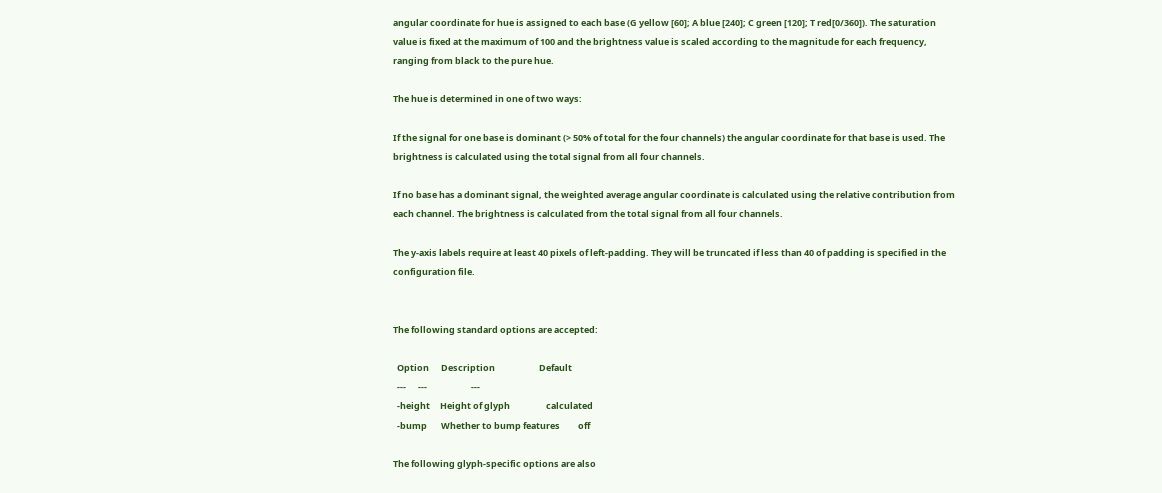angular coordinate for hue is assigned to each base (G yellow [60]; A blue [240]; C green [120]; T red[0/360]). The saturation value is fixed at the maximum of 100 and the brightness value is scaled according to the magnitude for each frequency, ranging from black to the pure hue.

The hue is determined in one of two ways:

If the signal for one base is dominant (> 50% of total for the four channels) the angular coordinate for that base is used. The brightness is calculated using the total signal from all four channels.

If no base has a dominant signal, the weighted average angular coordinate is calculated using the relative contribution from each channel. The brightness is calculated from the total signal from all four channels.

The y-axis labels require at least 40 pixels of left-padding. They will be truncated if less than 40 of padding is specified in the configuration file.


The following standard options are accepted:

  Option      Description                      Default
  ---      ---                      ---
  -height     Height of glyph                  calculated
  -bump       Whether to bump features         off

The following glyph-specific options are also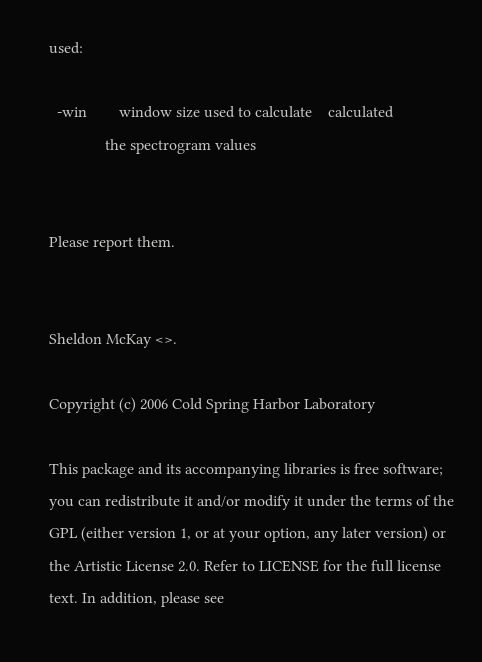used:

  -win        window size used to calculate    calculated
              the spectrogram values


Please report them.


Sheldon McKay <>.

Copyright (c) 2006 Cold Spring Harbor Laboratory

This package and its accompanying libraries is free software; you can redistribute it and/or modify it under the terms of the GPL (either version 1, or at your option, any later version) or the Artistic License 2.0. Refer to LICENSE for the full license text. In addition, please see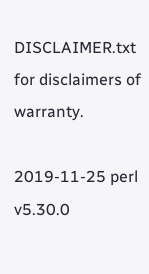DISCLAIMER.txt for disclaimers of warranty.

2019-11-25 perl v5.30.0